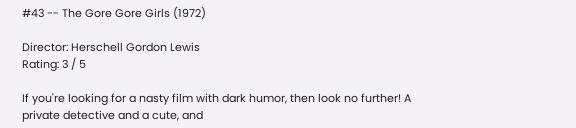#43 -- The Gore Gore Girls (1972)

Director: Herschell Gordon Lewis
Rating: 3 / 5

If you're looking for a nasty film with dark humor, then look no further! A private detective and a cute, and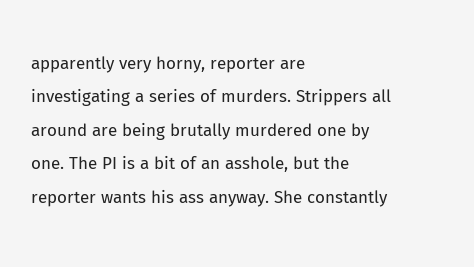apparently very horny, reporter are investigating a series of murders. Strippers all around are being brutally murdered one by one. The PI is a bit of an asshole, but the reporter wants his ass anyway. She constantly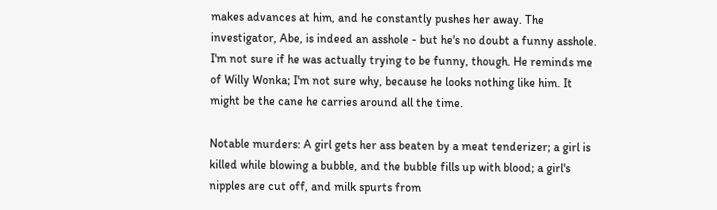makes advances at him, and he constantly pushes her away. The investigator, Abe, is indeed an asshole - but he's no doubt a funny asshole. I'm not sure if he was actually trying to be funny, though. He reminds me of Willy Wonka; I'm not sure why, because he looks nothing like him. It might be the cane he carries around all the time.

Notable murders: A girl gets her ass beaten by a meat tenderizer; a girl is killed while blowing a bubble, and the bubble fills up with blood; a girl's nipples are cut off, and milk spurts from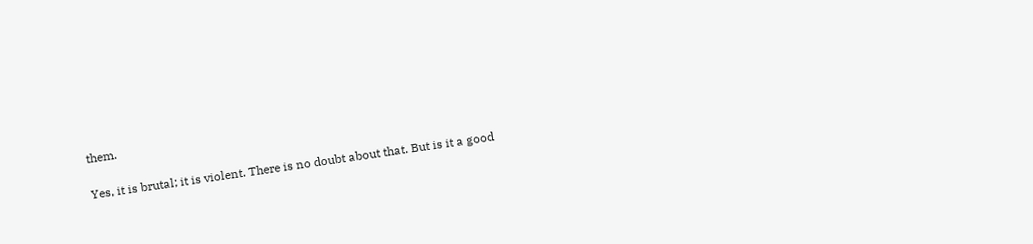them.

Yes, it is brutal; it is violent. There is no doubt about that. But is it a good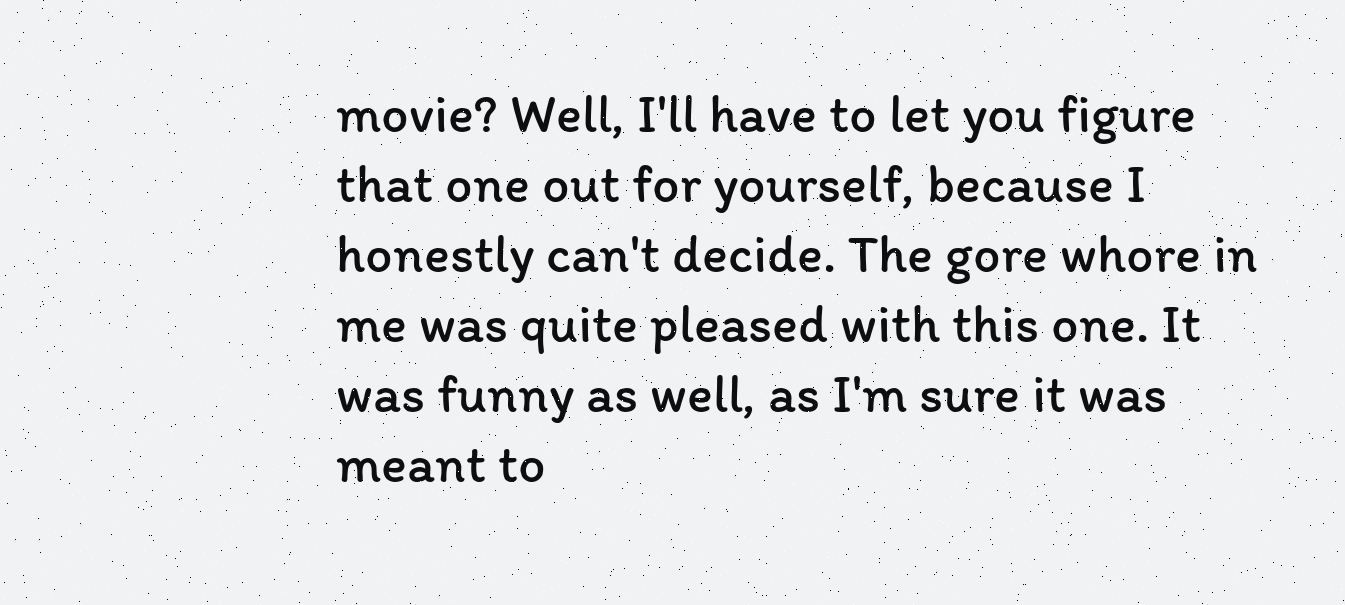movie? Well, I'll have to let you figure that one out for yourself, because I honestly can't decide. The gore whore in me was quite pleased with this one. It was funny as well, as I'm sure it was meant to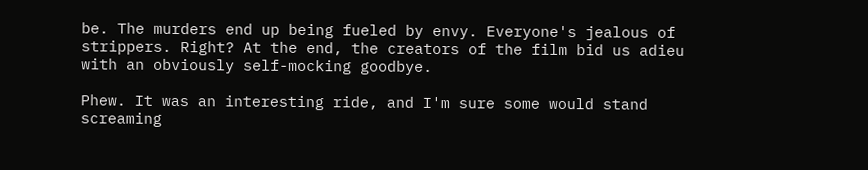be. The murders end up being fueled by envy. Everyone's jealous of strippers. Right? At the end, the creators of the film bid us adieu with an obviously self-mocking goodbye.

Phew. It was an interesting ride, and I'm sure some would stand screaming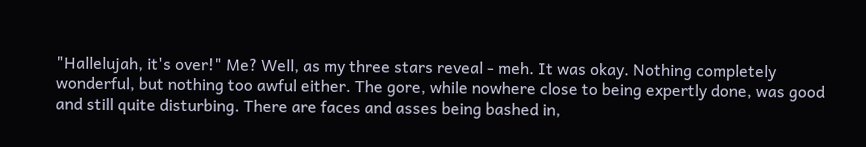"Hallelujah, it's over!" Me? Well, as my three stars reveal - meh. It was okay. Nothing completely wonderful, but nothing too awful either. The gore, while nowhere close to being expertly done, was good and still quite disturbing. There are faces and asses being bashed in,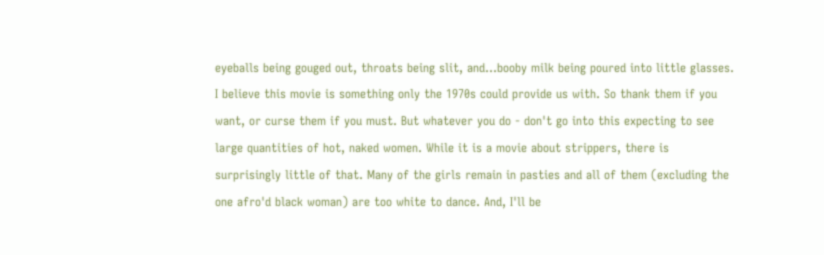eyeballs being gouged out, throats being slit, and...booby milk being poured into little glasses. I believe this movie is something only the 1970s could provide us with. So thank them if you want, or curse them if you must. But whatever you do - don't go into this expecting to see large quantities of hot, naked women. While it is a movie about strippers, there is surprisingly little of that. Many of the girls remain in pasties and all of them (excluding the one afro'd black woman) are too white to dance. And, I'll be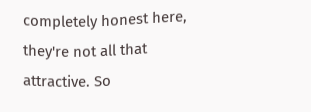completely honest here, they're not all that attractive. So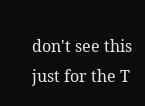don't see this just for the T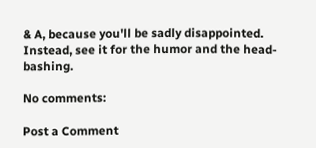& A, because you'll be sadly disappointed. Instead, see it for the humor and the head-bashing.

No comments:

Post a Comment